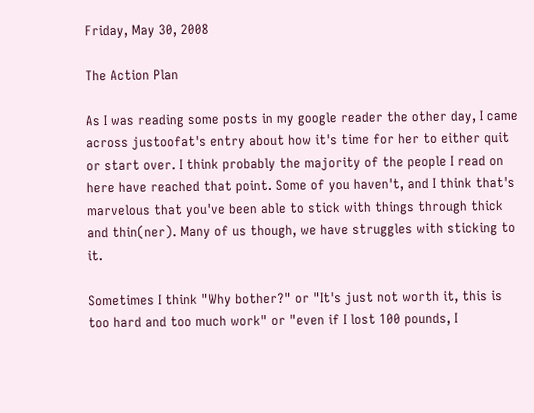Friday, May 30, 2008

The Action Plan

As I was reading some posts in my google reader the other day, I came across justoofat's entry about how it's time for her to either quit or start over. I think probably the majority of the people I read on here have reached that point. Some of you haven't, and I think that's marvelous that you've been able to stick with things through thick and thin(ner). Many of us though, we have struggles with sticking to it.

Sometimes I think "Why bother?" or "It's just not worth it, this is too hard and too much work" or "even if I lost 100 pounds, I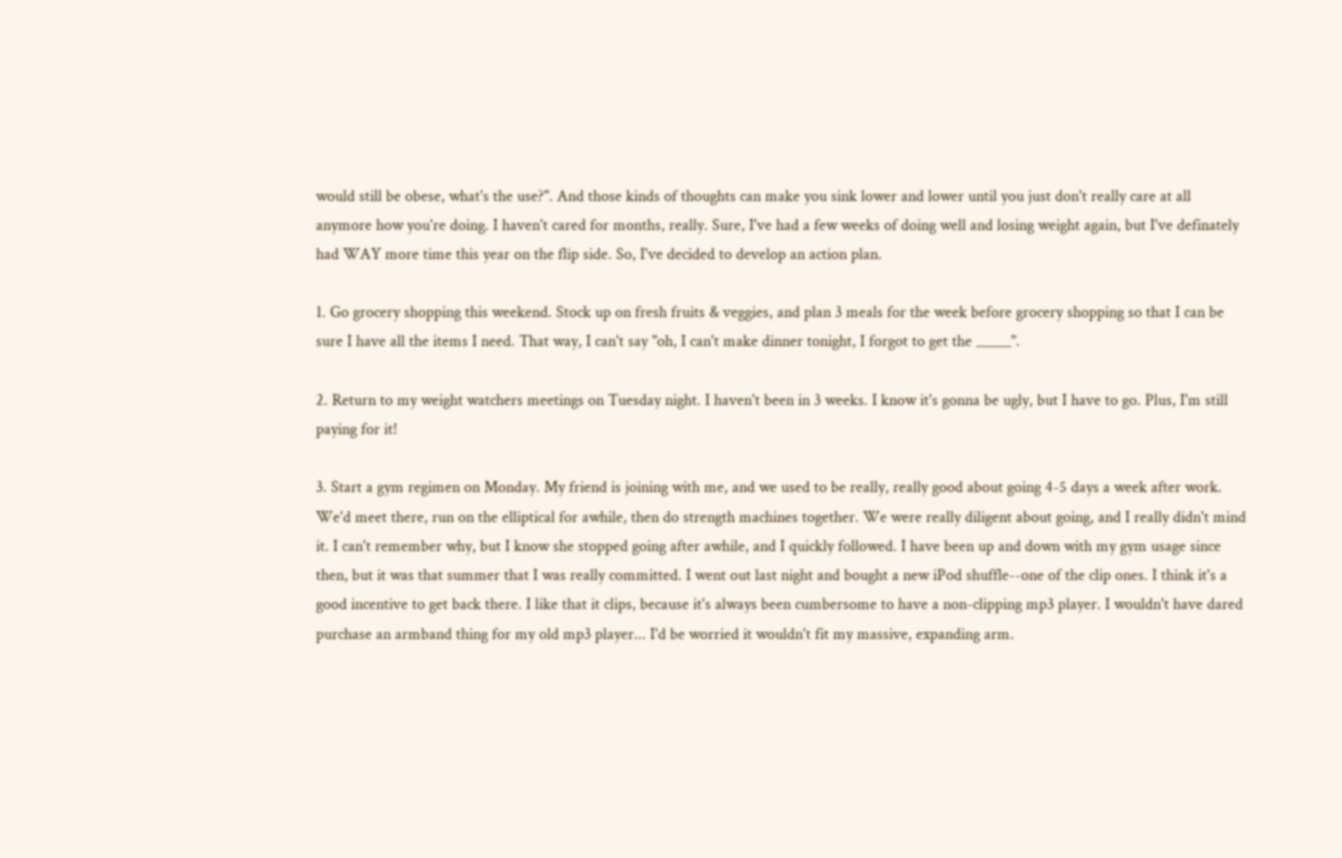would still be obese, what's the use?". And those kinds of thoughts can make you sink lower and lower until you just don't really care at all anymore how you're doing. I haven't cared for months, really. Sure, I've had a few weeks of doing well and losing weight again, but I've definately had WAY more time this year on the flip side. So, I've decided to develop an action plan.

1. Go grocery shopping this weekend. Stock up on fresh fruits & veggies, and plan 3 meals for the week before grocery shopping so that I can be sure I have all the items I need. That way, I can't say "oh, I can't make dinner tonight, I forgot to get the _____".

2. Return to my weight watchers meetings on Tuesday night. I haven't been in 3 weeks. I know it's gonna be ugly, but I have to go. Plus, I'm still paying for it!

3. Start a gym regimen on Monday. My friend is joining with me, and we used to be really, really good about going 4-5 days a week after work. We'd meet there, run on the elliptical for awhile, then do strength machines together. We were really diligent about going, and I really didn't mind it. I can't remember why, but I know she stopped going after awhile, and I quickly followed. I have been up and down with my gym usage since then, but it was that summer that I was really committed. I went out last night and bought a new iPod shuffle--one of the clip ones. I think it's a good incentive to get back there. I like that it clips, because it's always been cumbersome to have a non-clipping mp3 player. I wouldn't have dared purchase an armband thing for my old mp3 player... I'd be worried it wouldn't fit my massive, expanding arm.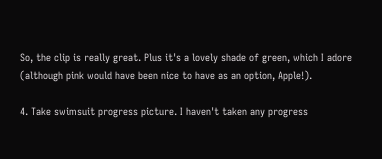So, the clip is really great. Plus it's a lovely shade of green, which I adore (although pink would have been nice to have as an option, Apple!).

4. Take swimsuit progress picture. I haven't taken any progress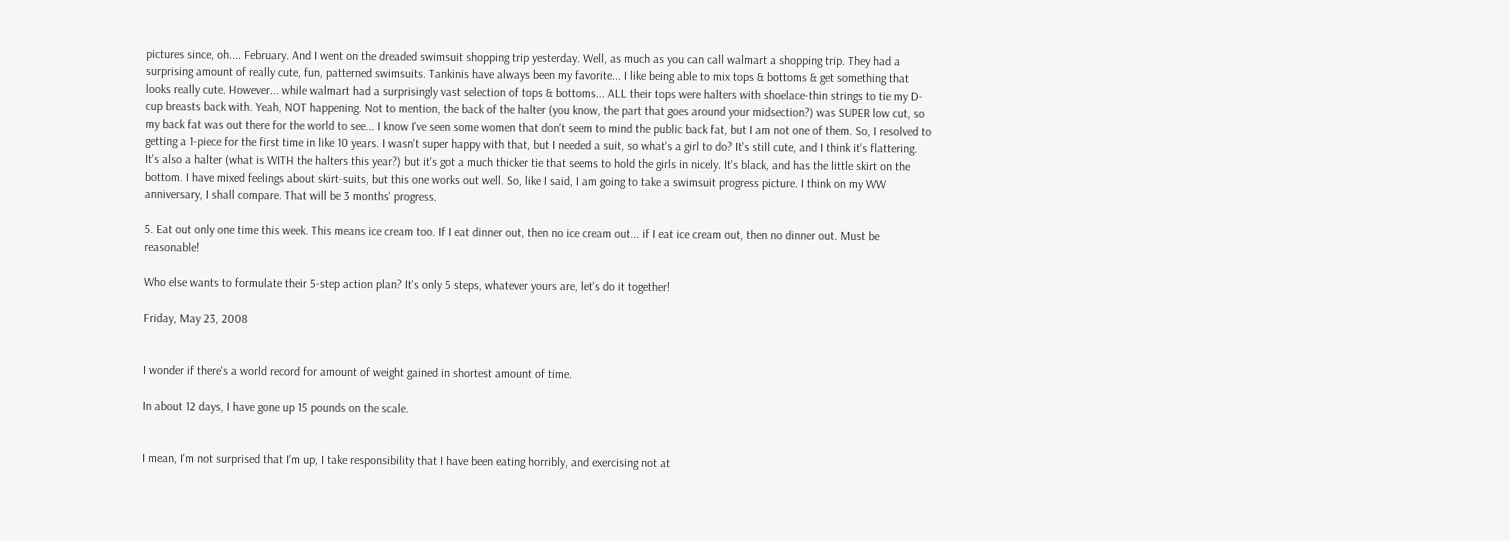pictures since, oh.... February. And I went on the dreaded swimsuit shopping trip yesterday. Well, as much as you can call walmart a shopping trip. They had a surprising amount of really cute, fun, patterned swimsuits. Tankinis have always been my favorite... I like being able to mix tops & bottoms & get something that looks really cute. However... while walmart had a surprisingly vast selection of tops & bottoms... ALL their tops were halters with shoelace-thin strings to tie my D-cup breasts back with. Yeah, NOT happening. Not to mention, the back of the halter (you know, the part that goes around your midsection?) was SUPER low cut, so my back fat was out there for the world to see... I know I've seen some women that don't seem to mind the public back fat, but I am not one of them. So, I resolved to getting a 1-piece for the first time in like 10 years. I wasn't super happy with that, but I needed a suit, so what's a girl to do? It's still cute, and I think it's flattering. It's also a halter (what is WITH the halters this year?) but it's got a much thicker tie that seems to hold the girls in nicely. It's black, and has the little skirt on the bottom. I have mixed feelings about skirt-suits, but this one works out well. So, like I said, I am going to take a swimsuit progress picture. I think on my WW anniversary, I shall compare. That will be 3 months' progress.

5. Eat out only one time this week. This means ice cream too. If I eat dinner out, then no ice cream out... if I eat ice cream out, then no dinner out. Must be reasonable!

Who else wants to formulate their 5-step action plan? It's only 5 steps, whatever yours are, let's do it together!

Friday, May 23, 2008


I wonder if there's a world record for amount of weight gained in shortest amount of time.

In about 12 days, I have gone up 15 pounds on the scale.


I mean, I'm not surprised that I'm up, I take responsibility that I have been eating horribly, and exercising not at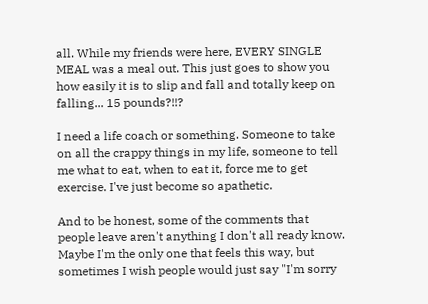all. While my friends were here, EVERY SINGLE MEAL was a meal out. This just goes to show you how easily it is to slip and fall and totally keep on falling... 15 pounds?!!?

I need a life coach or something. Someone to take on all the crappy things in my life, someone to tell me what to eat, when to eat it, force me to get exercise. I've just become so apathetic.

And to be honest, some of the comments that people leave aren't anything I don't all ready know. Maybe I'm the only one that feels this way, but sometimes I wish people would just say "I'm sorry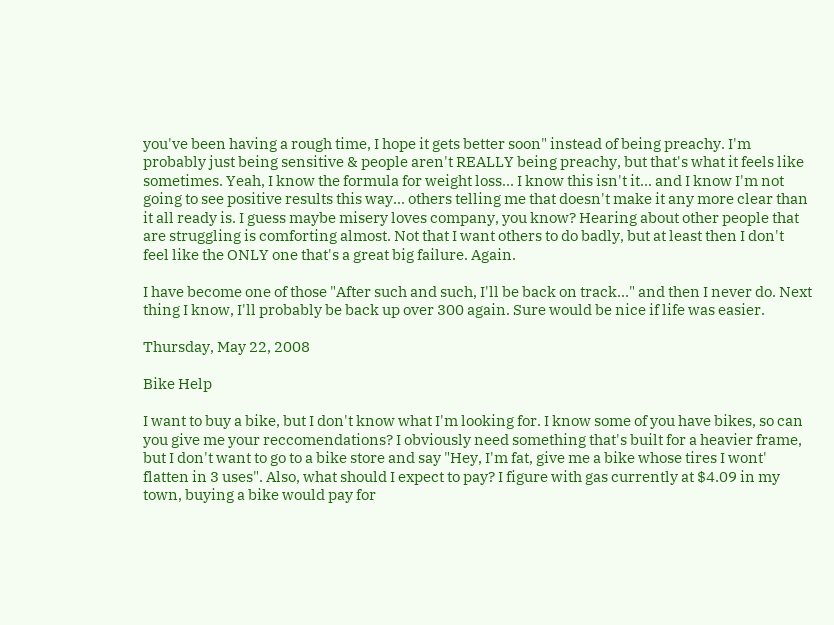you've been having a rough time, I hope it gets better soon" instead of being preachy. I'm probably just being sensitive & people aren't REALLY being preachy, but that's what it feels like sometimes. Yeah, I know the formula for weight loss... I know this isn't it... and I know I'm not going to see positive results this way... others telling me that doesn't make it any more clear than it all ready is. I guess maybe misery loves company, you know? Hearing about other people that are struggling is comforting almost. Not that I want others to do badly, but at least then I don't feel like the ONLY one that's a great big failure. Again.

I have become one of those "After such and such, I'll be back on track..." and then I never do. Next thing I know, I'll probably be back up over 300 again. Sure would be nice if life was easier.

Thursday, May 22, 2008

Bike Help

I want to buy a bike, but I don't know what I'm looking for. I know some of you have bikes, so can you give me your reccomendations? I obviously need something that's built for a heavier frame, but I don't want to go to a bike store and say "Hey, I'm fat, give me a bike whose tires I wont' flatten in 3 uses". Also, what should I expect to pay? I figure with gas currently at $4.09 in my town, buying a bike would pay for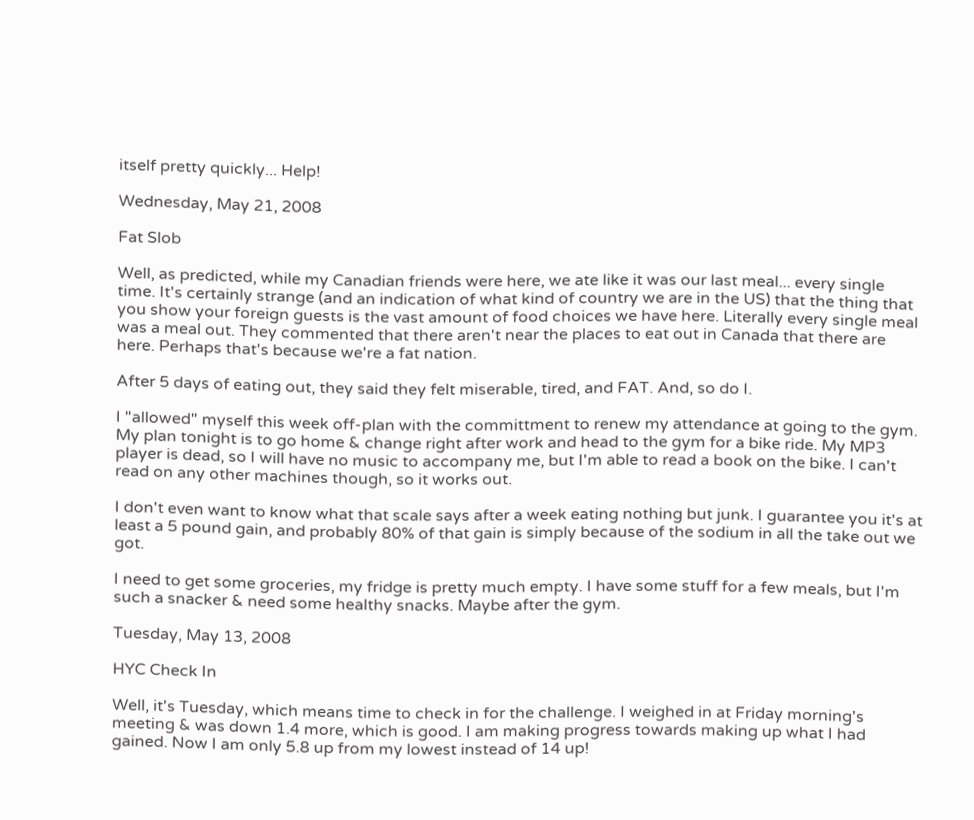itself pretty quickly... Help!

Wednesday, May 21, 2008

Fat Slob

Well, as predicted, while my Canadian friends were here, we ate like it was our last meal... every single time. It's certainly strange (and an indication of what kind of country we are in the US) that the thing that you show your foreign guests is the vast amount of food choices we have here. Literally every single meal was a meal out. They commented that there aren't near the places to eat out in Canada that there are here. Perhaps that's because we're a fat nation.

After 5 days of eating out, they said they felt miserable, tired, and FAT. And, so do I.

I "allowed" myself this week off-plan with the committment to renew my attendance at going to the gym. My plan tonight is to go home & change right after work and head to the gym for a bike ride. My MP3 player is dead, so I will have no music to accompany me, but I'm able to read a book on the bike. I can't read on any other machines though, so it works out.

I don't even want to know what that scale says after a week eating nothing but junk. I guarantee you it's at least a 5 pound gain, and probably 80% of that gain is simply because of the sodium in all the take out we got.

I need to get some groceries, my fridge is pretty much empty. I have some stuff for a few meals, but I'm such a snacker & need some healthy snacks. Maybe after the gym.

Tuesday, May 13, 2008

HYC Check In

Well, it's Tuesday, which means time to check in for the challenge. I weighed in at Friday morning's meeting & was down 1.4 more, which is good. I am making progress towards making up what I had gained. Now I am only 5.8 up from my lowest instead of 14 up!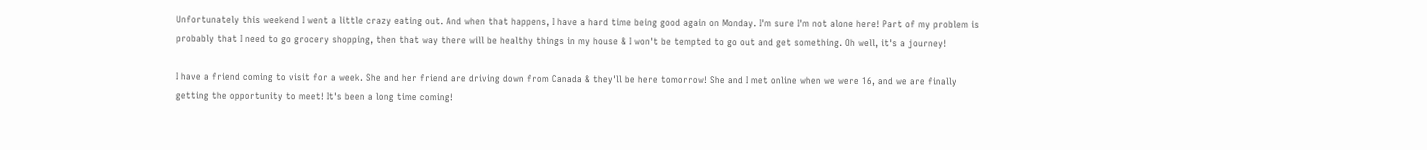Unfortunately this weekend I went a little crazy eating out. And when that happens, I have a hard time being good again on Monday. I'm sure I'm not alone here! Part of my problem is probably that I need to go grocery shopping, then that way there will be healthy things in my house & I won't be tempted to go out and get something. Oh well, it's a journey!

I have a friend coming to visit for a week. She and her friend are driving down from Canada & they'll be here tomorrow! She and I met online when we were 16, and we are finally getting the opportunity to meet! It's been a long time coming!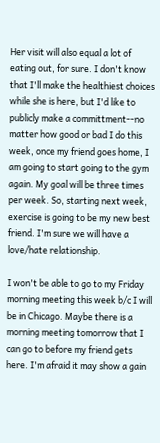Her visit will also equal a lot of eating out, for sure. I don't know that I'll make the healthiest choices while she is here, but I'd like to publicly make a committment--no matter how good or bad I do this week, once my friend goes home, I am going to start going to the gym again. My goal will be three times per week. So, starting next week, exercise is going to be my new best friend. I'm sure we will have a love/hate relationship.

I won't be able to go to my Friday morning meeting this week b/c I will be in Chicago. Maybe there is a morning meeting tomorrow that I can go to before my friend gets here. I'm afraid it may show a gain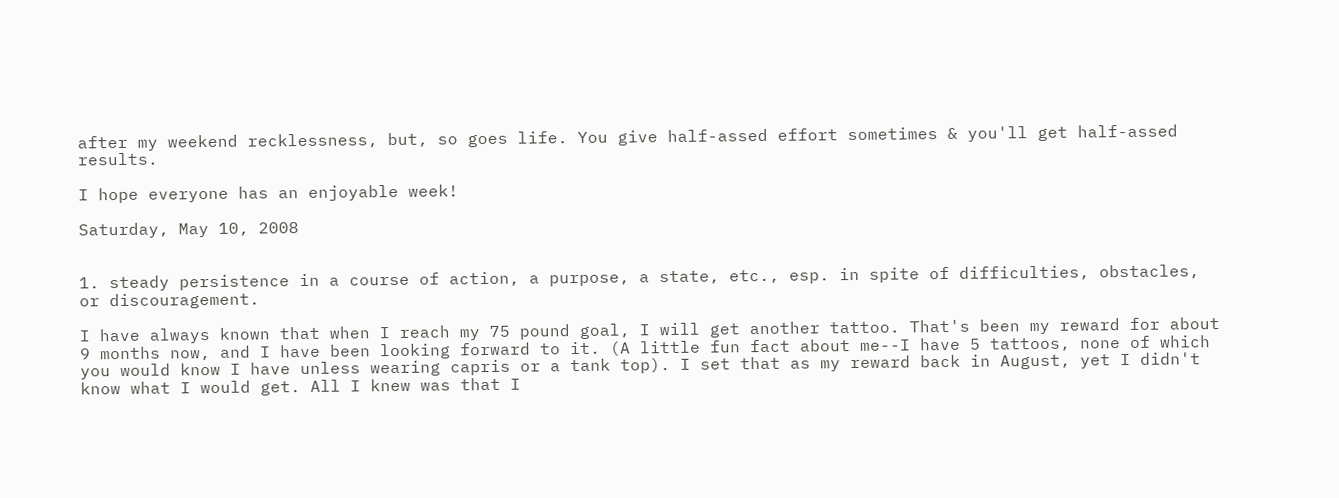after my weekend recklessness, but, so goes life. You give half-assed effort sometimes & you'll get half-assed results.

I hope everyone has an enjoyable week!

Saturday, May 10, 2008


1. steady persistence in a course of action, a purpose, a state, etc., esp. in spite of difficulties, obstacles, or discouragement.

I have always known that when I reach my 75 pound goal, I will get another tattoo. That's been my reward for about 9 months now, and I have been looking forward to it. (A little fun fact about me--I have 5 tattoos, none of which you would know I have unless wearing capris or a tank top). I set that as my reward back in August, yet I didn't know what I would get. All I knew was that I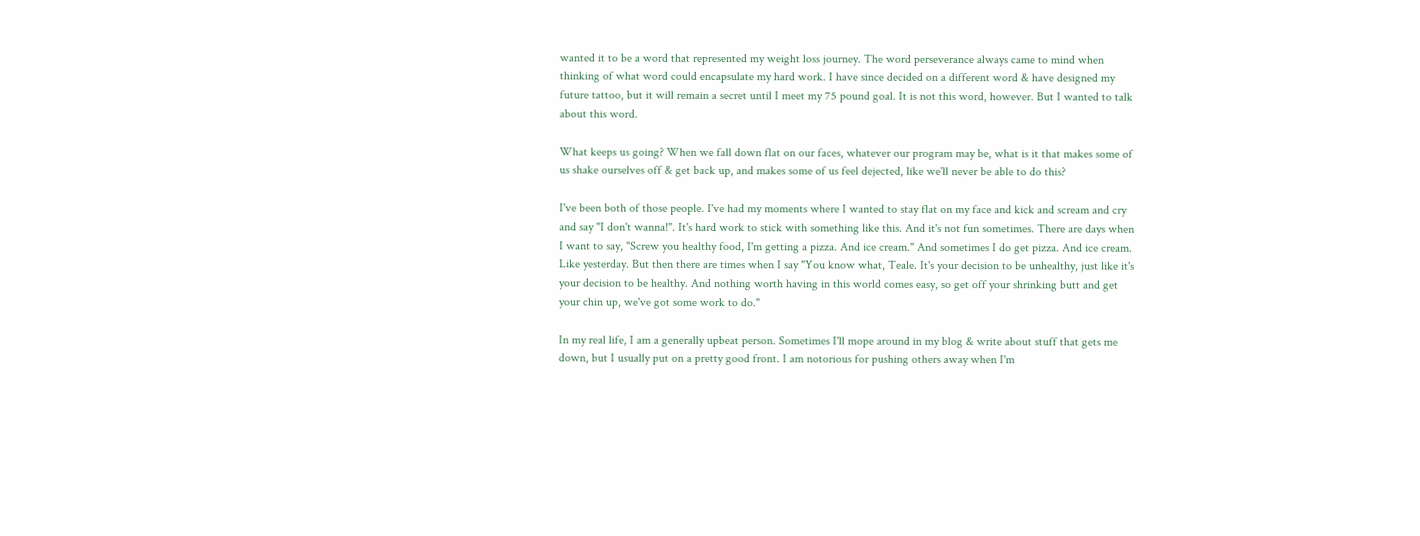wanted it to be a word that represented my weight loss journey. The word perseverance always came to mind when thinking of what word could encapsulate my hard work. I have since decided on a different word & have designed my future tattoo, but it will remain a secret until I meet my 75 pound goal. It is not this word, however. But I wanted to talk about this word.

What keeps us going? When we fall down flat on our faces, whatever our program may be, what is it that makes some of us shake ourselves off & get back up, and makes some of us feel dejected, like we'll never be able to do this?

I've been both of those people. I've had my moments where I wanted to stay flat on my face and kick and scream and cry and say "I don't wanna!". It's hard work to stick with something like this. And it's not fun sometimes. There are days when I want to say, "Screw you healthy food, I'm getting a pizza. And ice cream." And sometimes I do get pizza. And ice cream. Like yesterday. But then there are times when I say "You know what, Teale. It's your decision to be unhealthy, just like it's your decision to be healthy. And nothing worth having in this world comes easy, so get off your shrinking butt and get your chin up, we've got some work to do."

In my real life, I am a generally upbeat person. Sometimes I'll mope around in my blog & write about stuff that gets me down, but I usually put on a pretty good front. I am notorious for pushing others away when I'm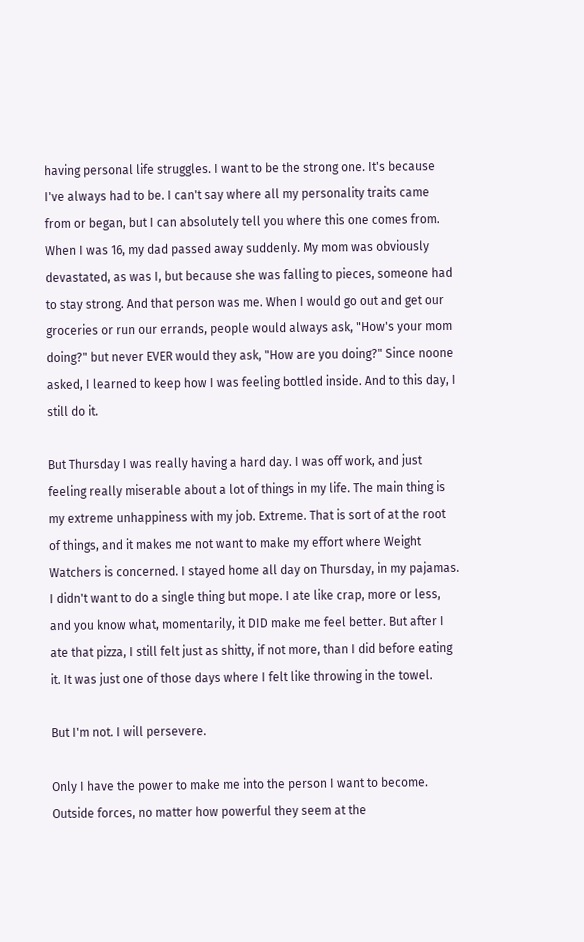having personal life struggles. I want to be the strong one. It's because I've always had to be. I can't say where all my personality traits came from or began, but I can absolutely tell you where this one comes from. When I was 16, my dad passed away suddenly. My mom was obviously devastated, as was I, but because she was falling to pieces, someone had to stay strong. And that person was me. When I would go out and get our groceries or run our errands, people would always ask, "How's your mom doing?" but never EVER would they ask, "How are you doing?" Since noone asked, I learned to keep how I was feeling bottled inside. And to this day, I still do it.

But Thursday I was really having a hard day. I was off work, and just feeling really miserable about a lot of things in my life. The main thing is my extreme unhappiness with my job. Extreme. That is sort of at the root of things, and it makes me not want to make my effort where Weight Watchers is concerned. I stayed home all day on Thursday, in my pajamas. I didn't want to do a single thing but mope. I ate like crap, more or less, and you know what, momentarily, it DID make me feel better. But after I ate that pizza, I still felt just as shitty, if not more, than I did before eating it. It was just one of those days where I felt like throwing in the towel.

But I'm not. I will persevere.

Only I have the power to make me into the person I want to become. Outside forces, no matter how powerful they seem at the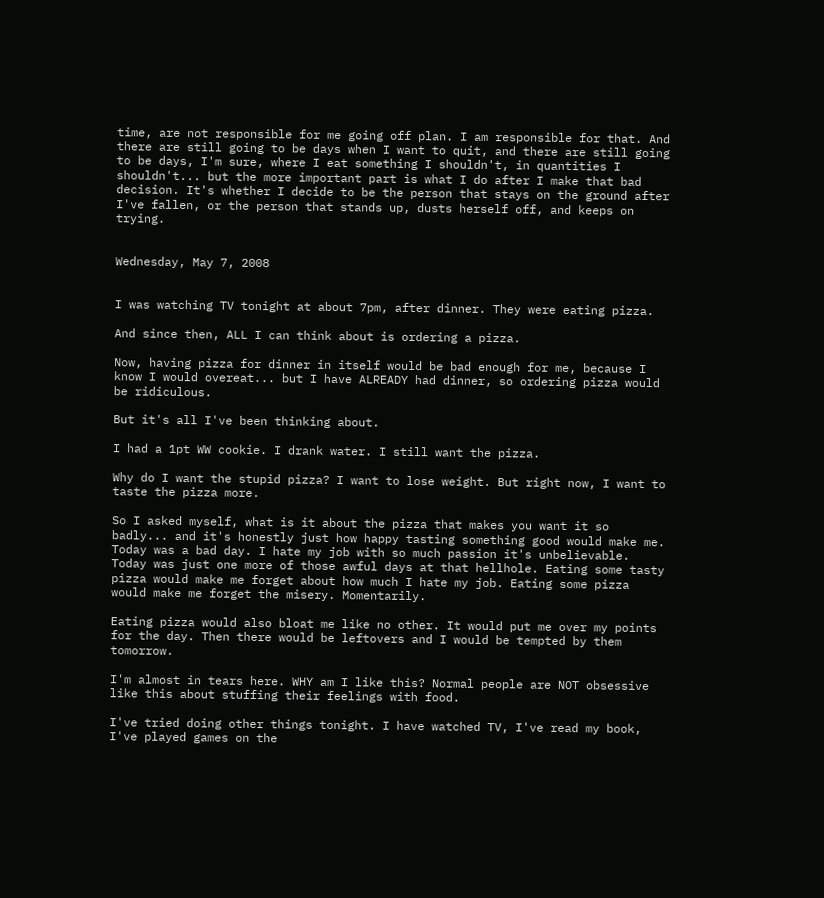time, are not responsible for me going off plan. I am responsible for that. And there are still going to be days when I want to quit, and there are still going to be days, I'm sure, where I eat something I shouldn't, in quantities I shouldn't... but the more important part is what I do after I make that bad decision. It's whether I decide to be the person that stays on the ground after I've fallen, or the person that stands up, dusts herself off, and keeps on trying.


Wednesday, May 7, 2008


I was watching TV tonight at about 7pm, after dinner. They were eating pizza.

And since then, ALL I can think about is ordering a pizza.

Now, having pizza for dinner in itself would be bad enough for me, because I know I would overeat... but I have ALREADY had dinner, so ordering pizza would be ridiculous.

But it's all I've been thinking about.

I had a 1pt WW cookie. I drank water. I still want the pizza.

Why do I want the stupid pizza? I want to lose weight. But right now, I want to taste the pizza more.

So I asked myself, what is it about the pizza that makes you want it so badly... and it's honestly just how happy tasting something good would make me. Today was a bad day. I hate my job with so much passion it's unbelievable. Today was just one more of those awful days at that hellhole. Eating some tasty pizza would make me forget about how much I hate my job. Eating some pizza would make me forget the misery. Momentarily.

Eating pizza would also bloat me like no other. It would put me over my points for the day. Then there would be leftovers and I would be tempted by them tomorrow.

I'm almost in tears here. WHY am I like this? Normal people are NOT obsessive like this about stuffing their feelings with food.

I've tried doing other things tonight. I have watched TV, I've read my book, I've played games on the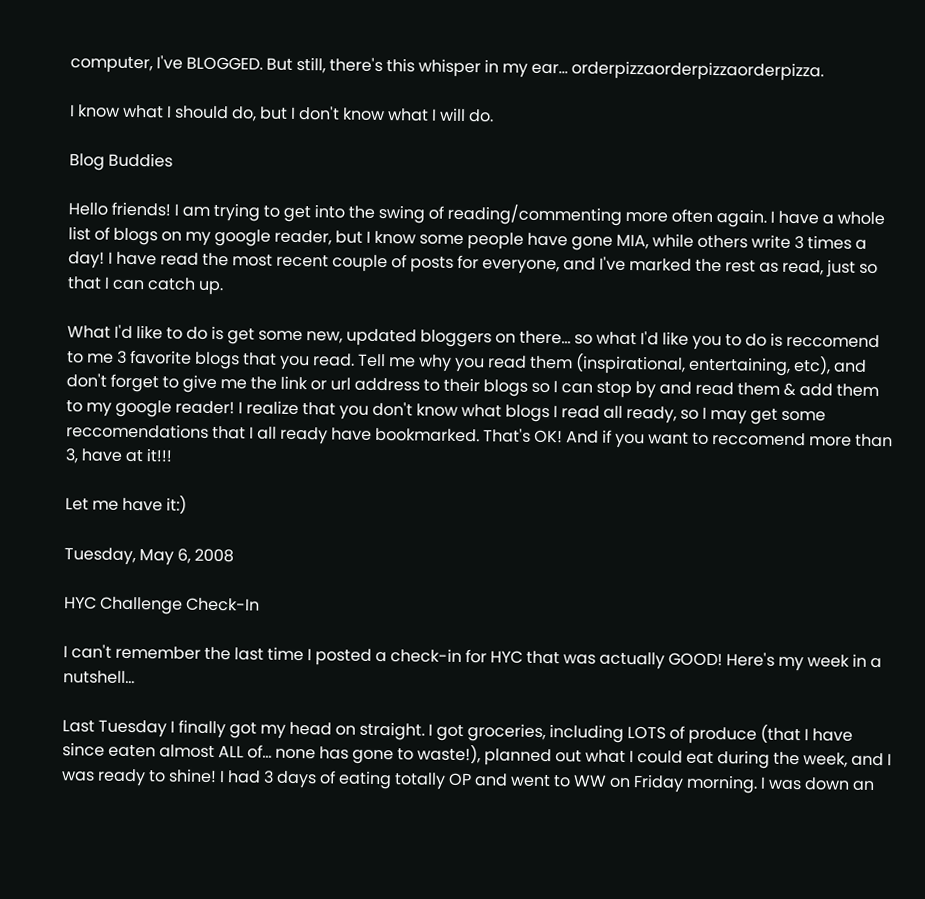computer, I've BLOGGED. But still, there's this whisper in my ear... orderpizzaorderpizzaorderpizza.

I know what I should do, but I don't know what I will do.

Blog Buddies

Hello friends! I am trying to get into the swing of reading/commenting more often again. I have a whole list of blogs on my google reader, but I know some people have gone MIA, while others write 3 times a day! I have read the most recent couple of posts for everyone, and I've marked the rest as read, just so that I can catch up.

What I'd like to do is get some new, updated bloggers on there... so what I'd like you to do is reccomend to me 3 favorite blogs that you read. Tell me why you read them (inspirational, entertaining, etc), and don't forget to give me the link or url address to their blogs so I can stop by and read them & add them to my google reader! I realize that you don't know what blogs I read all ready, so I may get some reccomendations that I all ready have bookmarked. That's OK! And if you want to reccomend more than 3, have at it!!!

Let me have it:)

Tuesday, May 6, 2008

HYC Challenge Check-In

I can't remember the last time I posted a check-in for HYC that was actually GOOD! Here's my week in a nutshell...

Last Tuesday I finally got my head on straight. I got groceries, including LOTS of produce (that I have since eaten almost ALL of... none has gone to waste!), planned out what I could eat during the week, and I was ready to shine! I had 3 days of eating totally OP and went to WW on Friday morning. I was down an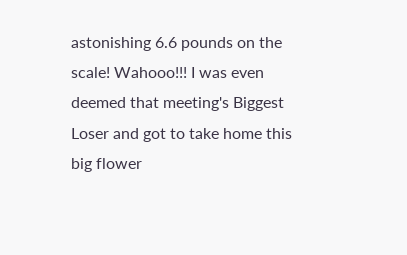astonishing 6.6 pounds on the scale! Wahooo!!! I was even deemed that meeting's Biggest Loser and got to take home this big flower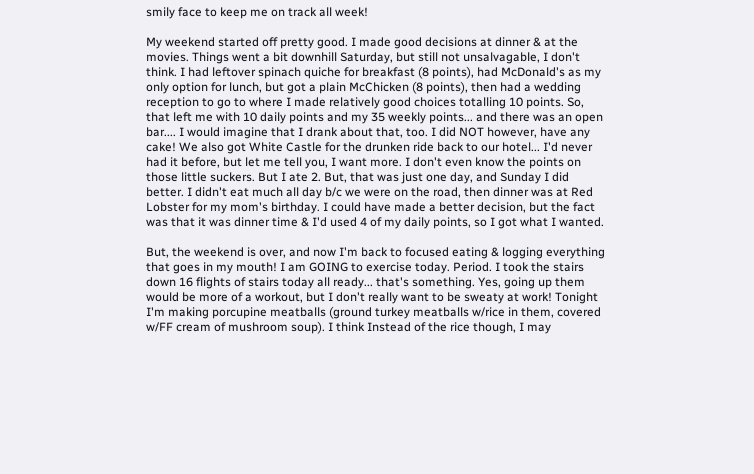smily face to keep me on track all week!

My weekend started off pretty good. I made good decisions at dinner & at the movies. Things went a bit downhill Saturday, but still not unsalvagable, I don't think. I had leftover spinach quiche for breakfast (8 points), had McDonald's as my only option for lunch, but got a plain McChicken (8 points), then had a wedding reception to go to where I made relatively good choices totalling 10 points. So, that left me with 10 daily points and my 35 weekly points... and there was an open bar.... I would imagine that I drank about that, too. I did NOT however, have any cake! We also got White Castle for the drunken ride back to our hotel... I'd never had it before, but let me tell you, I want more. I don't even know the points on those little suckers. But I ate 2. But, that was just one day, and Sunday I did better. I didn't eat much all day b/c we were on the road, then dinner was at Red Lobster for my mom's birthday. I could have made a better decision, but the fact was that it was dinner time & I'd used 4 of my daily points, so I got what I wanted.

But, the weekend is over, and now I'm back to focused eating & logging everything that goes in my mouth! I am GOING to exercise today. Period. I took the stairs down 16 flights of stairs today all ready... that's something. Yes, going up them would be more of a workout, but I don't really want to be sweaty at work! Tonight I'm making porcupine meatballs (ground turkey meatballs w/rice in them, covered w/FF cream of mushroom soup). I think Instead of the rice though, I may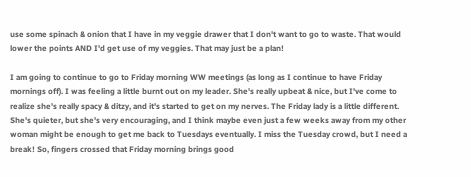use some spinach & onion that I have in my veggie drawer that I don't want to go to waste. That would lower the points AND I'd get use of my veggies. That may just be a plan!

I am going to continue to go to Friday morning WW meetings (as long as I continue to have Friday mornings off). I was feeling a little burnt out on my leader. She's really upbeat & nice, but I've come to realize she's really spacy & ditzy, and it's started to get on my nerves. The Friday lady is a little different. She's quieter, but she's very encouraging, and I think maybe even just a few weeks away from my other woman might be enough to get me back to Tuesdays eventually. I miss the Tuesday crowd, but I need a break! So, fingers crossed that Friday morning brings good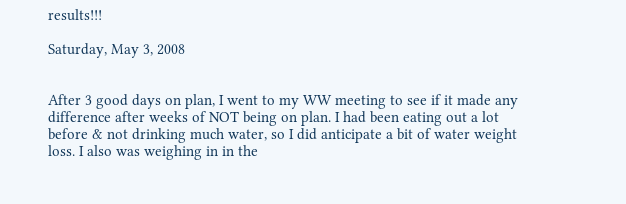results!!!

Saturday, May 3, 2008


After 3 good days on plan, I went to my WW meeting to see if it made any difference after weeks of NOT being on plan. I had been eating out a lot before & not drinking much water, so I did anticipate a bit of water weight loss. I also was weighing in in the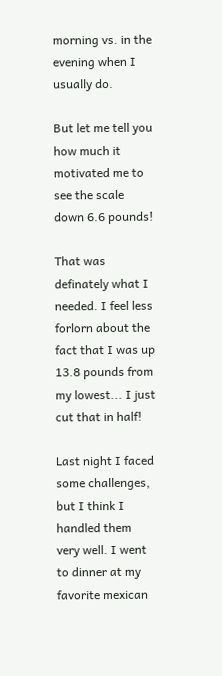morning vs. in the evening when I usually do.

But let me tell you how much it motivated me to see the scale down 6.6 pounds!

That was definately what I needed. I feel less forlorn about the fact that I was up 13.8 pounds from my lowest... I just cut that in half!

Last night I faced some challenges, but I think I handled them very well. I went to dinner at my favorite mexican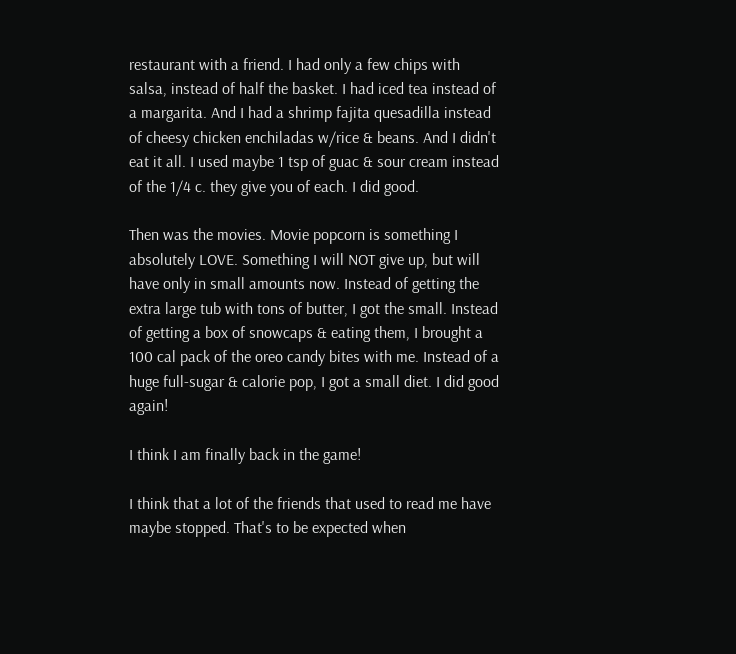restaurant with a friend. I had only a few chips with salsa, instead of half the basket. I had iced tea instead of a margarita. And I had a shrimp fajita quesadilla instead of cheesy chicken enchiladas w/rice & beans. And I didn't eat it all. I used maybe 1 tsp of guac & sour cream instead of the 1/4 c. they give you of each. I did good.

Then was the movies. Movie popcorn is something I absolutely LOVE. Something I will NOT give up, but will have only in small amounts now. Instead of getting the extra large tub with tons of butter, I got the small. Instead of getting a box of snowcaps & eating them, I brought a 100 cal pack of the oreo candy bites with me. Instead of a huge full-sugar & calorie pop, I got a small diet. I did good again!

I think I am finally back in the game!

I think that a lot of the friends that used to read me have maybe stopped. That's to be expected when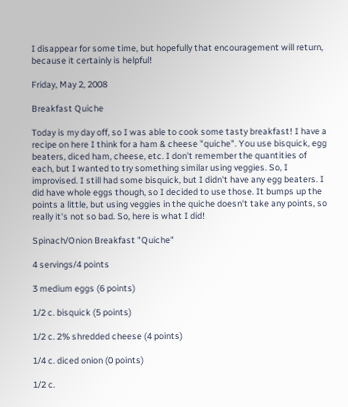I disappear for some time, but hopefully that encouragement will return, because it certainly is helpful!

Friday, May 2, 2008

Breakfast Quiche

Today is my day off, so I was able to cook some tasty breakfast! I have a recipe on here I think for a ham & cheese "quiche". You use bisquick, egg beaters, diced ham, cheese, etc. I don't remember the quantities of each, but I wanted to try something similar using veggies. So, I improvised. I still had some bisquick, but I didn't have any egg beaters. I did have whole eggs though, so I decided to use those. It bumps up the points a little, but using veggies in the quiche doesn't take any points, so really it's not so bad. So, here is what I did!

Spinach/Onion Breakfast "Quiche"

4 servings/4 points

3 medium eggs (6 points)

1/2 c. bisquick (5 points)

1/2 c. 2% shredded cheese (4 points)

1/4 c. diced onion (0 points)

1/2 c.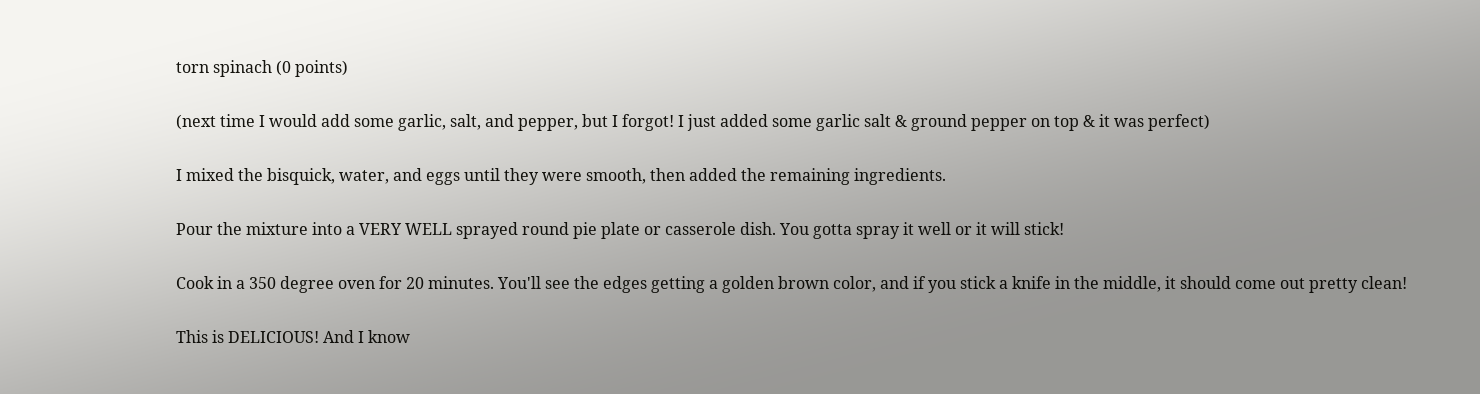torn spinach (0 points)

(next time I would add some garlic, salt, and pepper, but I forgot! I just added some garlic salt & ground pepper on top & it was perfect)

I mixed the bisquick, water, and eggs until they were smooth, then added the remaining ingredients.

Pour the mixture into a VERY WELL sprayed round pie plate or casserole dish. You gotta spray it well or it will stick!

Cook in a 350 degree oven for 20 minutes. You'll see the edges getting a golden brown color, and if you stick a knife in the middle, it should come out pretty clean!

This is DELICIOUS! And I know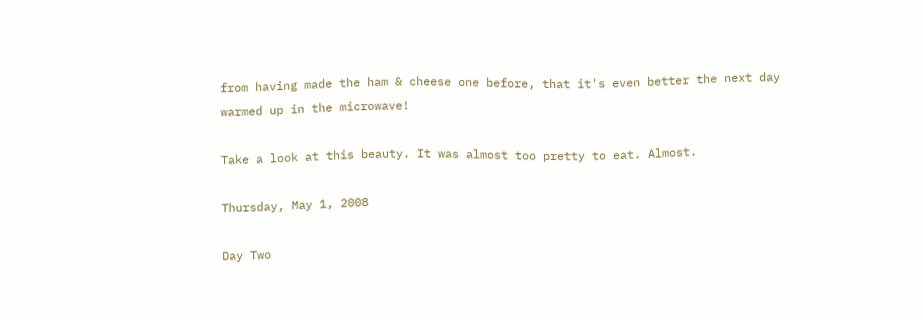from having made the ham & cheese one before, that it's even better the next day warmed up in the microwave!

Take a look at this beauty. It was almost too pretty to eat. Almost.

Thursday, May 1, 2008

Day Two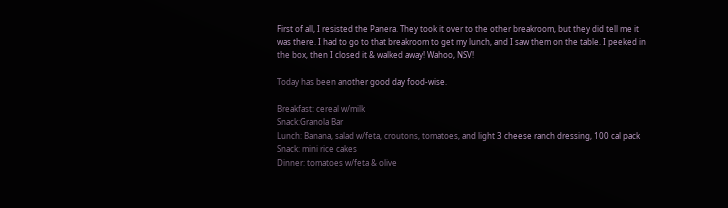First of all, I resisted the Panera. They took it over to the other breakroom, but they did tell me it was there. I had to go to that breakroom to get my lunch, and I saw them on the table. I peeked in the box, then I closed it & walked away! Wahoo, NSV!

Today has been another good day food-wise.

Breakfast: cereal w/milk
Snack:Granola Bar
Lunch: Banana, salad w/feta, croutons, tomatoes, and light 3 cheese ranch dressing, 100 cal pack
Snack: mini rice cakes
Dinner: tomatoes w/feta & olive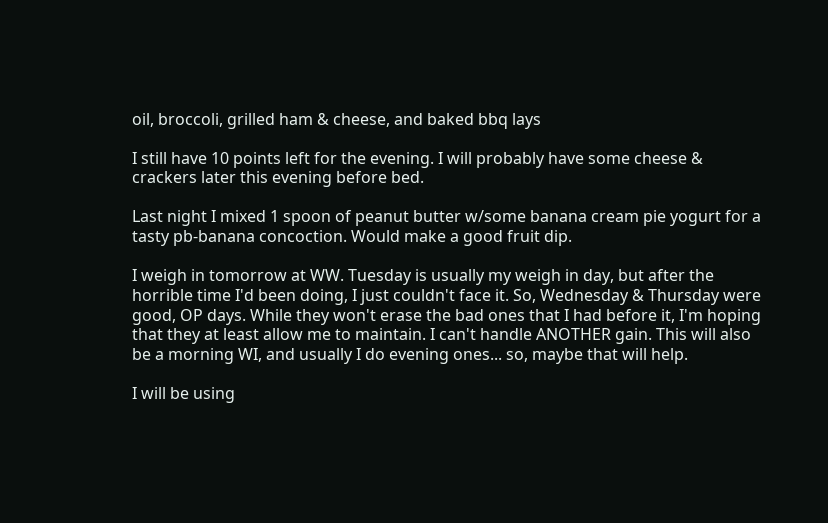oil, broccoli, grilled ham & cheese, and baked bbq lays

I still have 10 points left for the evening. I will probably have some cheese & crackers later this evening before bed.

Last night I mixed 1 spoon of peanut butter w/some banana cream pie yogurt for a tasty pb-banana concoction. Would make a good fruit dip.

I weigh in tomorrow at WW. Tuesday is usually my weigh in day, but after the horrible time I'd been doing, I just couldn't face it. So, Wednesday & Thursday were good, OP days. While they won't erase the bad ones that I had before it, I'm hoping that they at least allow me to maintain. I can't handle ANOTHER gain. This will also be a morning WI, and usually I do evening ones... so, maybe that will help.

I will be using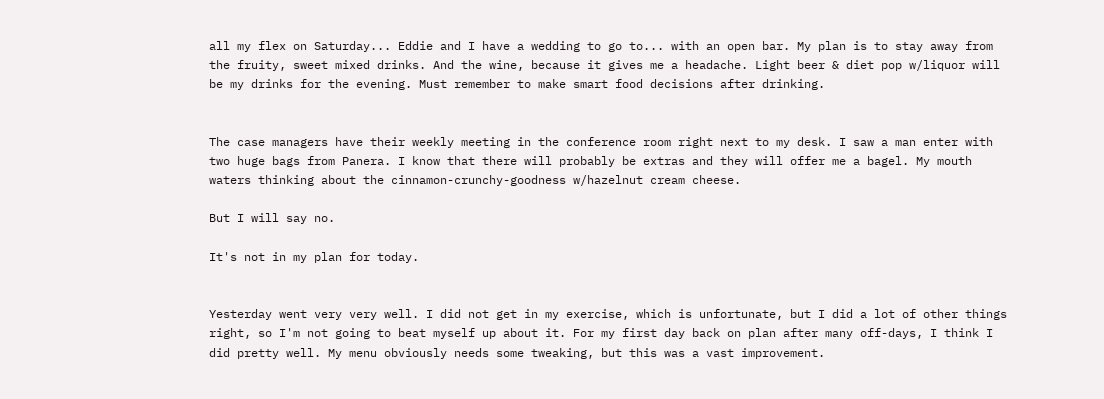all my flex on Saturday... Eddie and I have a wedding to go to... with an open bar. My plan is to stay away from the fruity, sweet mixed drinks. And the wine, because it gives me a headache. Light beer & diet pop w/liquor will be my drinks for the evening. Must remember to make smart food decisions after drinking.


The case managers have their weekly meeting in the conference room right next to my desk. I saw a man enter with two huge bags from Panera. I know that there will probably be extras and they will offer me a bagel. My mouth waters thinking about the cinnamon-crunchy-goodness w/hazelnut cream cheese.

But I will say no.

It's not in my plan for today.


Yesterday went very very well. I did not get in my exercise, which is unfortunate, but I did a lot of other things right, so I'm not going to beat myself up about it. For my first day back on plan after many off-days, I think I did pretty well. My menu obviously needs some tweaking, but this was a vast improvement.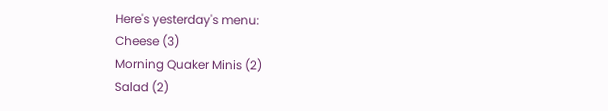Here's yesterday's menu:
Cheese (3)
Morning Quaker Minis (2)
Salad (2)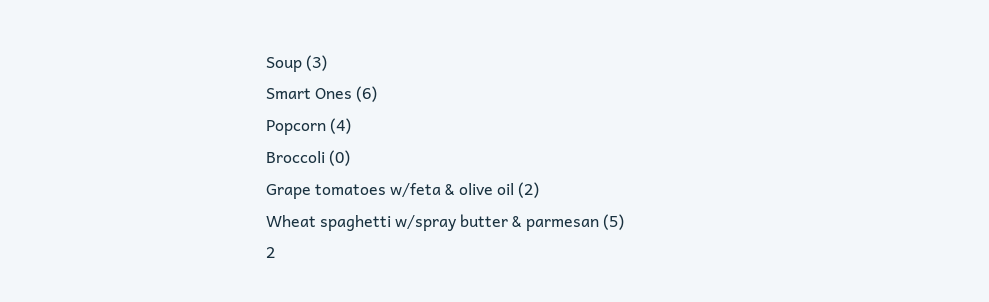Soup (3)
Smart Ones (6)
Popcorn (4)
Broccoli (0)
Grape tomatoes w/feta & olive oil (2)
Wheat spaghetti w/spray butter & parmesan (5)
2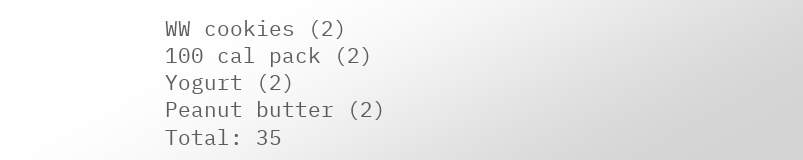WW cookies (2)
100 cal pack (2)
Yogurt (2)
Peanut butter (2)
Total: 35